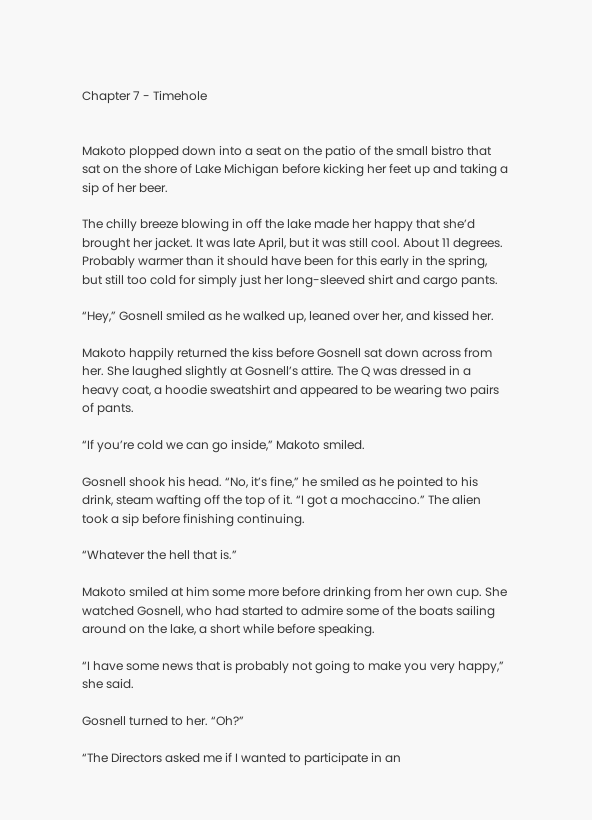Chapter 7 - Timehole


Makoto plopped down into a seat on the patio of the small bistro that sat on the shore of Lake Michigan before kicking her feet up and taking a sip of her beer.

The chilly breeze blowing in off the lake made her happy that she’d brought her jacket. It was late April, but it was still cool. About 11 degrees. Probably warmer than it should have been for this early in the spring, but still too cold for simply just her long-sleeved shirt and cargo pants.

“Hey,” Gosnell smiled as he walked up, leaned over her, and kissed her.

Makoto happily returned the kiss before Gosnell sat down across from her. She laughed slightly at Gosnell’s attire. The Q was dressed in a heavy coat, a hoodie sweatshirt and appeared to be wearing two pairs of pants.

“If you’re cold we can go inside,” Makoto smiled.

Gosnell shook his head. “No, it’s fine,” he smiled as he pointed to his drink, steam wafting off the top of it. “I got a mochaccino.” The alien took a sip before finishing continuing.

“Whatever the hell that is.”

Makoto smiled at him some more before drinking from her own cup. She watched Gosnell, who had started to admire some of the boats sailing around on the lake, a short while before speaking.

“I have some news that is probably not going to make you very happy,” she said.

Gosnell turned to her. “Oh?”

“The Directors asked me if I wanted to participate in an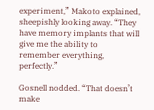experiment,” Makoto explained, sheepishly looking away. “They have memory implants that will give me the ability to remember everything, perfectly.”

Gosnell nodded. “That doesn’t make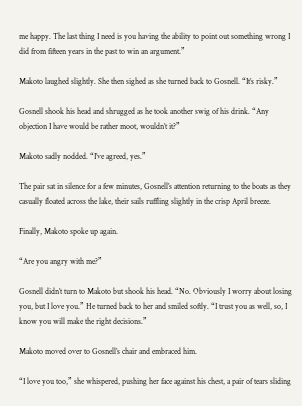me happy. The last thing I need is you having the ability to point out something wrong I did from fifteen years in the past to win an argument.”

Makoto laughed slightly. She then sighed as she turned back to Gosnell. “It’s risky.”

Gosnell shook his head and shrugged as he took another swig of his drink. “Any objection I have would be rather moot, wouldn’t it?”

Makoto sadly nodded. “I’ve agreed, yes.”

The pair sat in silence for a few minutes, Gosnell’s attention returning to the boats as they casually floated across the lake, their sails ruffling slightly in the crisp April breeze.

Finally, Makoto spoke up again.

“Are you angry with me?”

Gosnell didn’t turn to Makoto but shook his head. “No. Obviously I worry about losing you, but I love you.” He turned back to her and smiled softly. “I trust you as well, so, I know you will make the right decisions.”

Makoto moved over to Gosnell’s chair and embraced him.

“I love you too,” she whispered, pushing her face against his chest, a pair of tears sliding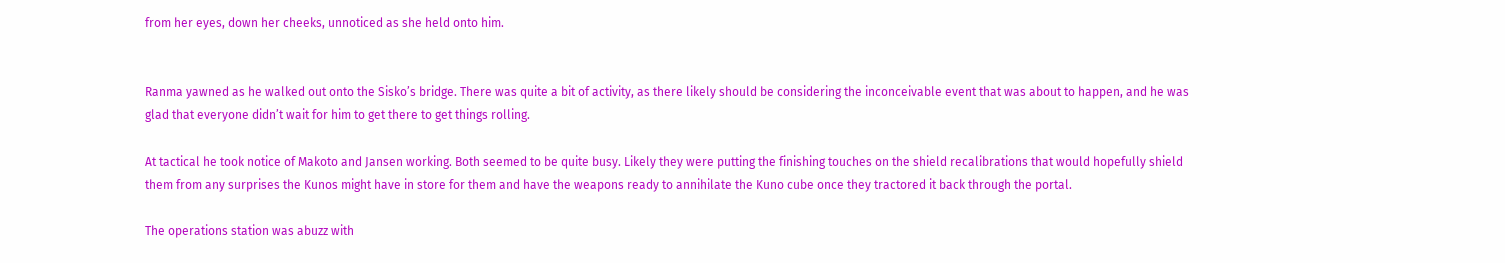from her eyes, down her cheeks, unnoticed as she held onto him.


Ranma yawned as he walked out onto the Sisko’s bridge. There was quite a bit of activity, as there likely should be considering the inconceivable event that was about to happen, and he was glad that everyone didn’t wait for him to get there to get things rolling.

At tactical he took notice of Makoto and Jansen working. Both seemed to be quite busy. Likely they were putting the finishing touches on the shield recalibrations that would hopefully shield them from any surprises the Kunos might have in store for them and have the weapons ready to annihilate the Kuno cube once they tractored it back through the portal.

The operations station was abuzz with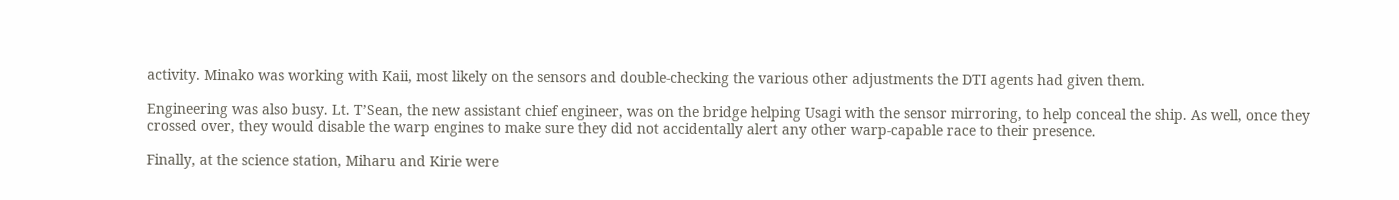activity. Minako was working with Kaii, most likely on the sensors and double-checking the various other adjustments the DTI agents had given them.

Engineering was also busy. Lt. T’Sean, the new assistant chief engineer, was on the bridge helping Usagi with the sensor mirroring, to help conceal the ship. As well, once they crossed over, they would disable the warp engines to make sure they did not accidentally alert any other warp-capable race to their presence.

Finally, at the science station, Miharu and Kirie were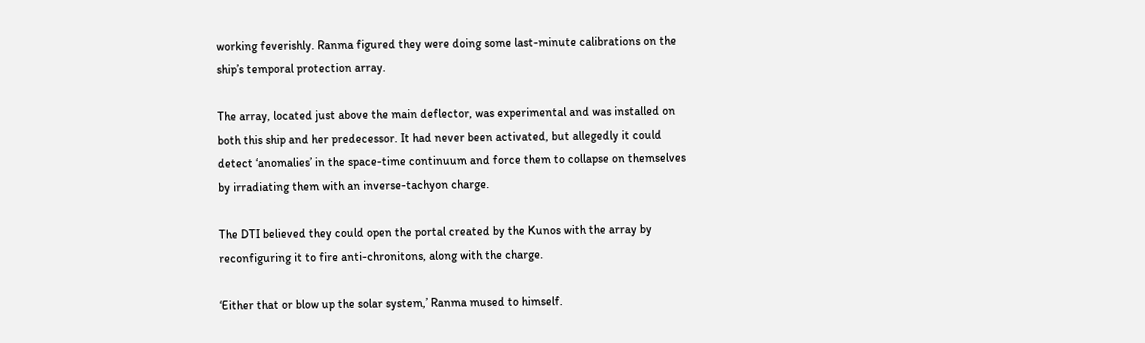working feverishly. Ranma figured they were doing some last-minute calibrations on the ship’s temporal protection array.

The array, located just above the main deflector, was experimental and was installed on both this ship and her predecessor. It had never been activated, but allegedly it could detect ‘anomalies’ in the space-time continuum and force them to collapse on themselves by irradiating them with an inverse-tachyon charge.

The DTI believed they could open the portal created by the Kunos with the array by reconfiguring it to fire anti-chronitons, along with the charge.

‘Either that or blow up the solar system,’ Ranma mused to himself.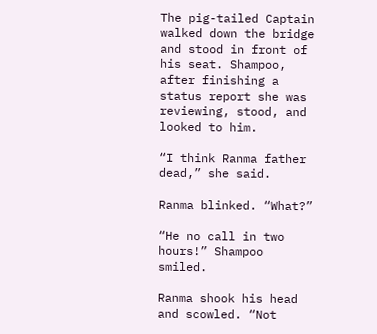The pig-tailed Captain walked down the bridge and stood in front of his seat. Shampoo, after finishing a status report she was reviewing, stood, and looked to him.

“I think Ranma father dead,” she said.

Ranma blinked. “What?”

“He no call in two hours!” Shampoo smiled.

Ranma shook his head and scowled. “Not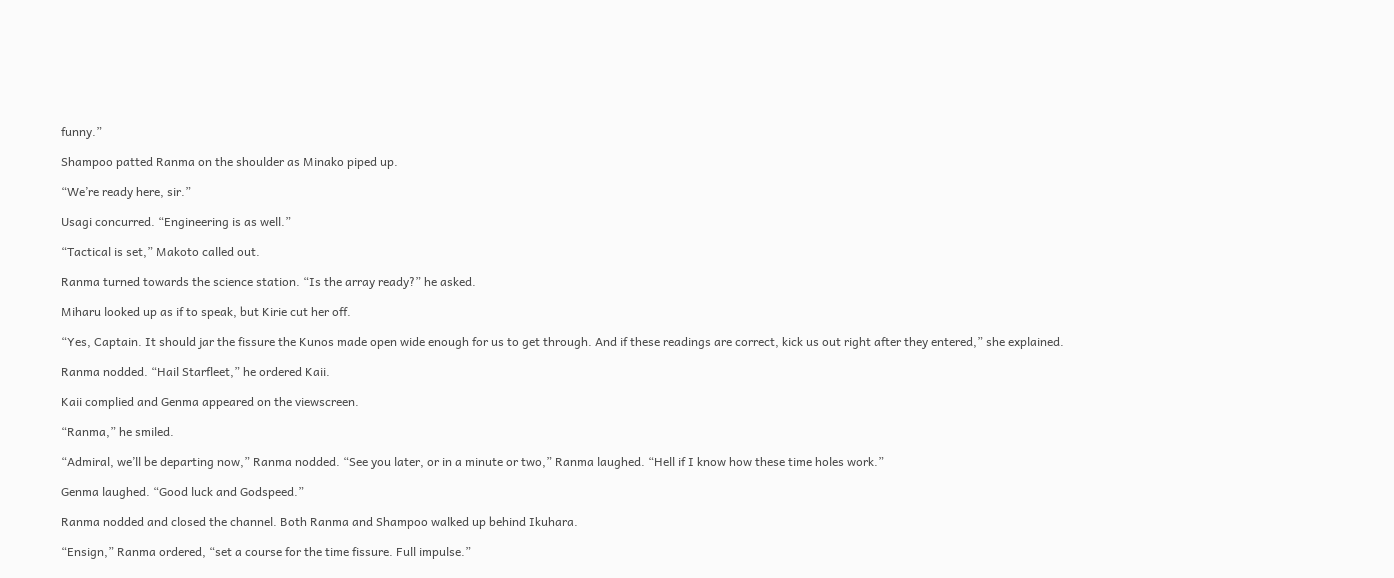funny.”

Shampoo patted Ranma on the shoulder as Minako piped up.

“We’re ready here, sir.”

Usagi concurred. “Engineering is as well.”

“Tactical is set,” Makoto called out.

Ranma turned towards the science station. “Is the array ready?” he asked.

Miharu looked up as if to speak, but Kirie cut her off.

“Yes, Captain. It should jar the fissure the Kunos made open wide enough for us to get through. And if these readings are correct, kick us out right after they entered,” she explained.

Ranma nodded. “Hail Starfleet,” he ordered Kaii.

Kaii complied and Genma appeared on the viewscreen.

“Ranma,” he smiled.

“Admiral, we’ll be departing now,” Ranma nodded. “See you later, or in a minute or two,” Ranma laughed. “Hell if I know how these time holes work.”

Genma laughed. “Good luck and Godspeed.”

Ranma nodded and closed the channel. Both Ranma and Shampoo walked up behind Ikuhara.

“Ensign,” Ranma ordered, “set a course for the time fissure. Full impulse.”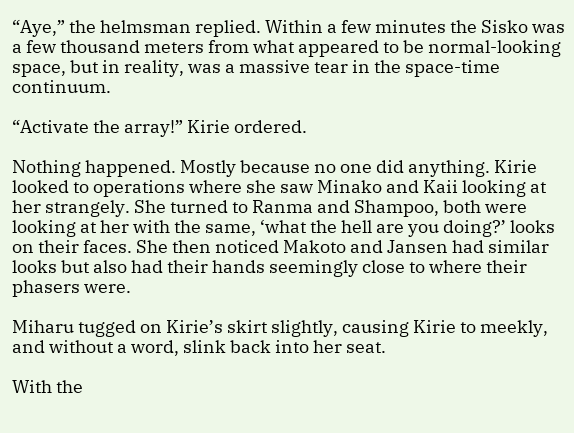“Aye,” the helmsman replied. Within a few minutes the Sisko was a few thousand meters from what appeared to be normal-looking space, but in reality, was a massive tear in the space-time continuum.

“Activate the array!” Kirie ordered.

Nothing happened. Mostly because no one did anything. Kirie looked to operations where she saw Minako and Kaii looking at her strangely. She turned to Ranma and Shampoo, both were looking at her with the same, ‘what the hell are you doing?’ looks on their faces. She then noticed Makoto and Jansen had similar looks but also had their hands seemingly close to where their phasers were.

Miharu tugged on Kirie’s skirt slightly, causing Kirie to meekly, and without a word, slink back into her seat.

With the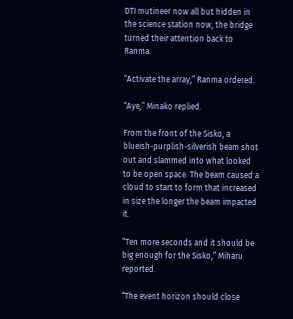DTI mutineer now all but hidden in the science station now, the bridge turned their attention back to Ranma.

“Activate the array,” Ranma ordered.

“Aye,” Minako replied.

From the front of the Sisko, a blueish-purplish-silverish beam shot out and slammed into what looked to be open space. The beam caused a cloud to start to form that increased in size the longer the beam impacted it.

“Ten more seconds and it should be big enough for the Sisko,” Miharu reported.

“The event horizon should close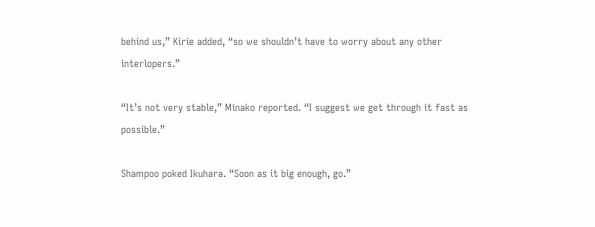behind us,” Kirie added, “so we shouldn’t have to worry about any other interlopers.”

“It’s not very stable,” Minako reported. “I suggest we get through it fast as possible.”

Shampoo poked Ikuhara. “Soon as it big enough, go.”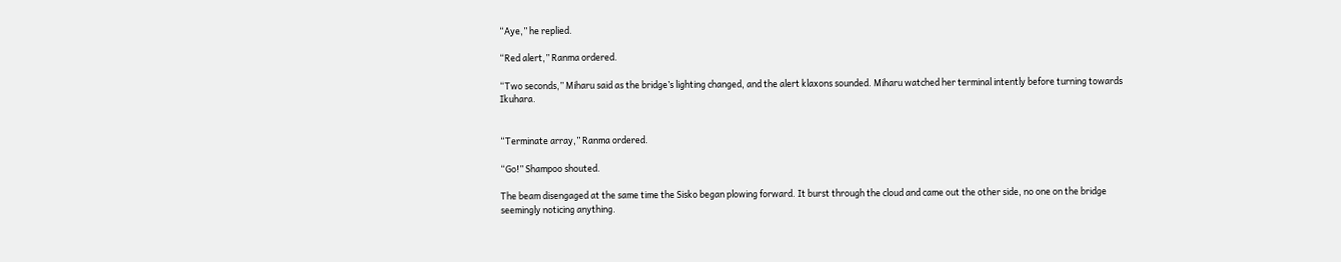“Aye,” he replied.

“Red alert,” Ranma ordered.

“Two seconds,” Miharu said as the bridge’s lighting changed, and the alert klaxons sounded. Miharu watched her terminal intently before turning towards Ikuhara.


“Terminate array,” Ranma ordered.

“Go!” Shampoo shouted.

The beam disengaged at the same time the Sisko began plowing forward. It burst through the cloud and came out the other side, no one on the bridge seemingly noticing anything.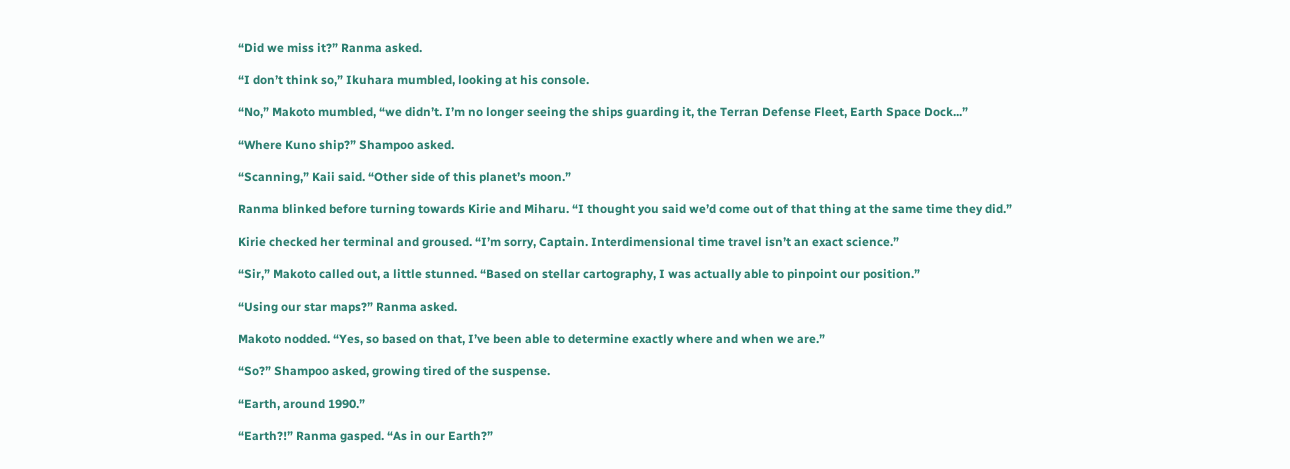“Did we miss it?” Ranma asked.

“I don’t think so,” Ikuhara mumbled, looking at his console.

“No,” Makoto mumbled, “we didn’t. I’m no longer seeing the ships guarding it, the Terran Defense Fleet, Earth Space Dock...”

“Where Kuno ship?” Shampoo asked.

“Scanning,” Kaii said. “Other side of this planet’s moon.”

Ranma blinked before turning towards Kirie and Miharu. “I thought you said we’d come out of that thing at the same time they did.”

Kirie checked her terminal and groused. “I’m sorry, Captain. Interdimensional time travel isn’t an exact science.”

“Sir,” Makoto called out, a little stunned. “Based on stellar cartography, I was actually able to pinpoint our position.”

“Using our star maps?” Ranma asked.

Makoto nodded. “Yes, so based on that, I’ve been able to determine exactly where and when we are.”

“So?” Shampoo asked, growing tired of the suspense.

“Earth, around 1990.”

“Earth?!” Ranma gasped. “As in our Earth?”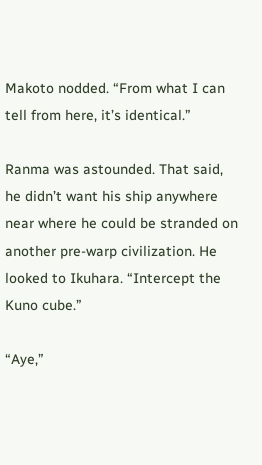Makoto nodded. “From what I can tell from here, it’s identical.”

Ranma was astounded. That said, he didn’t want his ship anywhere near where he could be stranded on another pre-warp civilization. He looked to Ikuhara. “Intercept the Kuno cube.”

“Aye,”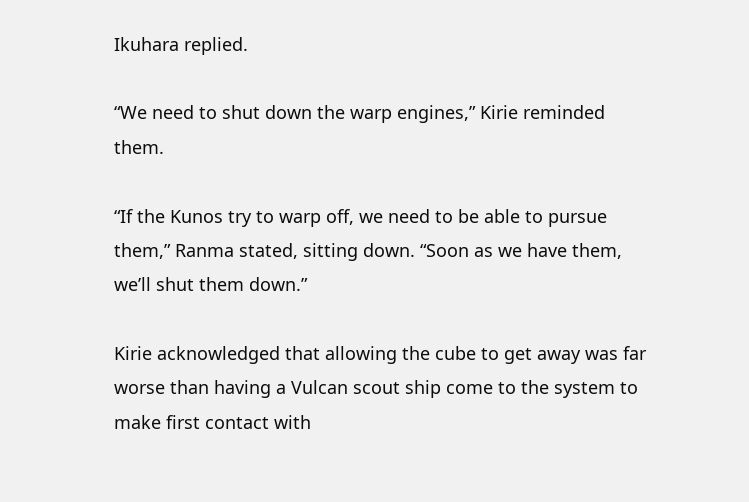Ikuhara replied.

“We need to shut down the warp engines,” Kirie reminded them.

“If the Kunos try to warp off, we need to be able to pursue them,” Ranma stated, sitting down. “Soon as we have them, we’ll shut them down.”

Kirie acknowledged that allowing the cube to get away was far worse than having a Vulcan scout ship come to the system to make first contact with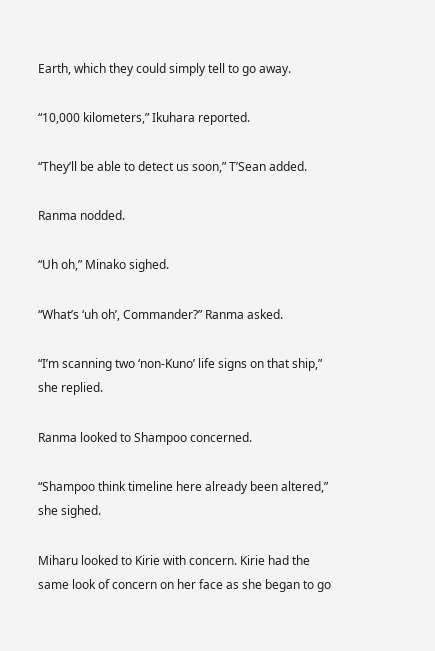Earth, which they could simply tell to go away.

“10,000 kilometers,” Ikuhara reported.

“They’ll be able to detect us soon,” T’Sean added.

Ranma nodded.

“Uh oh,” Minako sighed.

“What’s ‘uh oh’, Commander?” Ranma asked.

“I’m scanning two ‘non-Kuno’ life signs on that ship,” she replied.

Ranma looked to Shampoo concerned.

“Shampoo think timeline here already been altered,” she sighed.

Miharu looked to Kirie with concern. Kirie had the same look of concern on her face as she began to go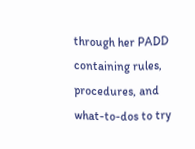through her PADD containing rules, procedures, and what-to-dos to try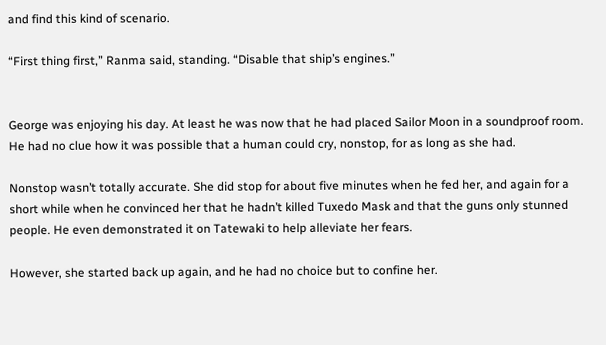and find this kind of scenario.

“First thing first,” Ranma said, standing. “Disable that ship’s engines.”


George was enjoying his day. At least he was now that he had placed Sailor Moon in a soundproof room. He had no clue how it was possible that a human could cry, nonstop, for as long as she had.

Nonstop wasn’t totally accurate. She did stop for about five minutes when he fed her, and again for a short while when he convinced her that he hadn’t killed Tuxedo Mask and that the guns only stunned people. He even demonstrated it on Tatewaki to help alleviate her fears.

However, she started back up again, and he had no choice but to confine her.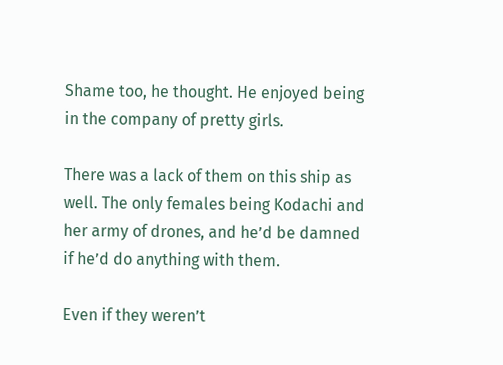Shame too, he thought. He enjoyed being in the company of pretty girls.

There was a lack of them on this ship as well. The only females being Kodachi and her army of drones, and he’d be damned if he’d do anything with them.

Even if they weren’t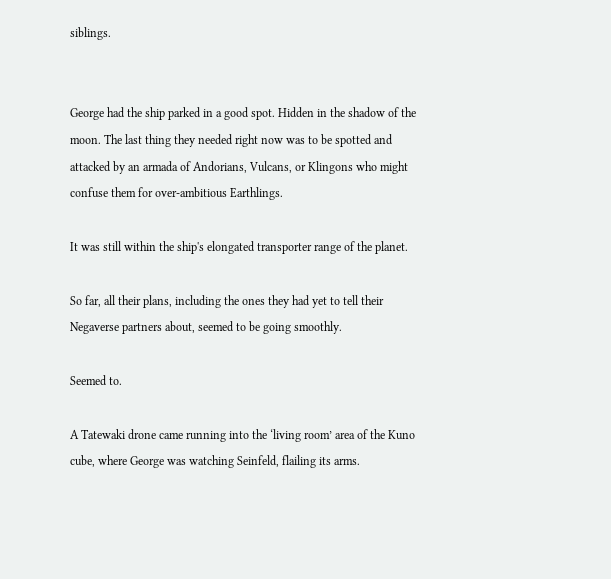siblings.


George had the ship parked in a good spot. Hidden in the shadow of the moon. The last thing they needed right now was to be spotted and attacked by an armada of Andorians, Vulcans, or Klingons who might confuse them for over-ambitious Earthlings.

It was still within the ship's elongated transporter range of the planet.

So far, all their plans, including the ones they had yet to tell their Negaverse partners about, seemed to be going smoothly.

Seemed to.

A Tatewaki drone came running into the ‘living room’ area of the Kuno cube, where George was watching Seinfeld, flailing its arms.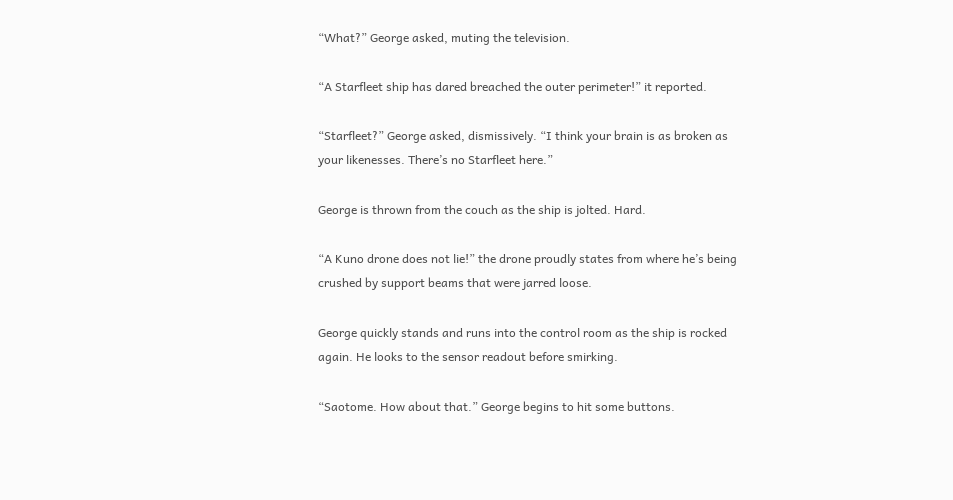“What?” George asked, muting the television.

“A Starfleet ship has dared breached the outer perimeter!” it reported.

“Starfleet?” George asked, dismissively. “I think your brain is as broken as your likenesses. There’s no Starfleet here.”

George is thrown from the couch as the ship is jolted. Hard.

“A Kuno drone does not lie!” the drone proudly states from where he’s being crushed by support beams that were jarred loose.

George quickly stands and runs into the control room as the ship is rocked again. He looks to the sensor readout before smirking.

“Saotome. How about that.” George begins to hit some buttons.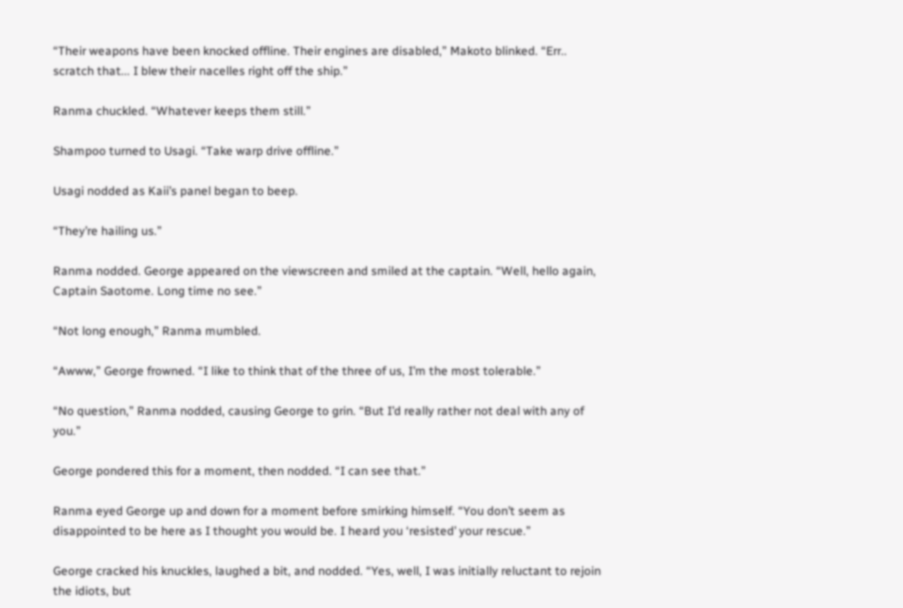“Their weapons have been knocked offline. Their engines are disabled,” Makoto blinked. “Err.. scratch that... I blew their nacelles right off the ship.”

Ranma chuckled. “Whatever keeps them still.”

Shampoo turned to Usagi. “Take warp drive offline.”

Usagi nodded as Kaii’s panel began to beep.

“They’re hailing us.”

Ranma nodded. George appeared on the viewscreen and smiled at the captain. “Well, hello again, Captain Saotome. Long time no see.”

“Not long enough,” Ranma mumbled.

“Awww,” George frowned. “I like to think that of the three of us, I’m the most tolerable.”

“No question,” Ranma nodded, causing George to grin. “But I’d really rather not deal with any of you.”

George pondered this for a moment, then nodded. “I can see that.”

Ranma eyed George up and down for a moment before smirking himself. “You don’t seem as disappointed to be here as I thought you would be. I heard you ‘resisted’ your rescue.”

George cracked his knuckles, laughed a bit, and nodded. “Yes, well, I was initially reluctant to rejoin the idiots, but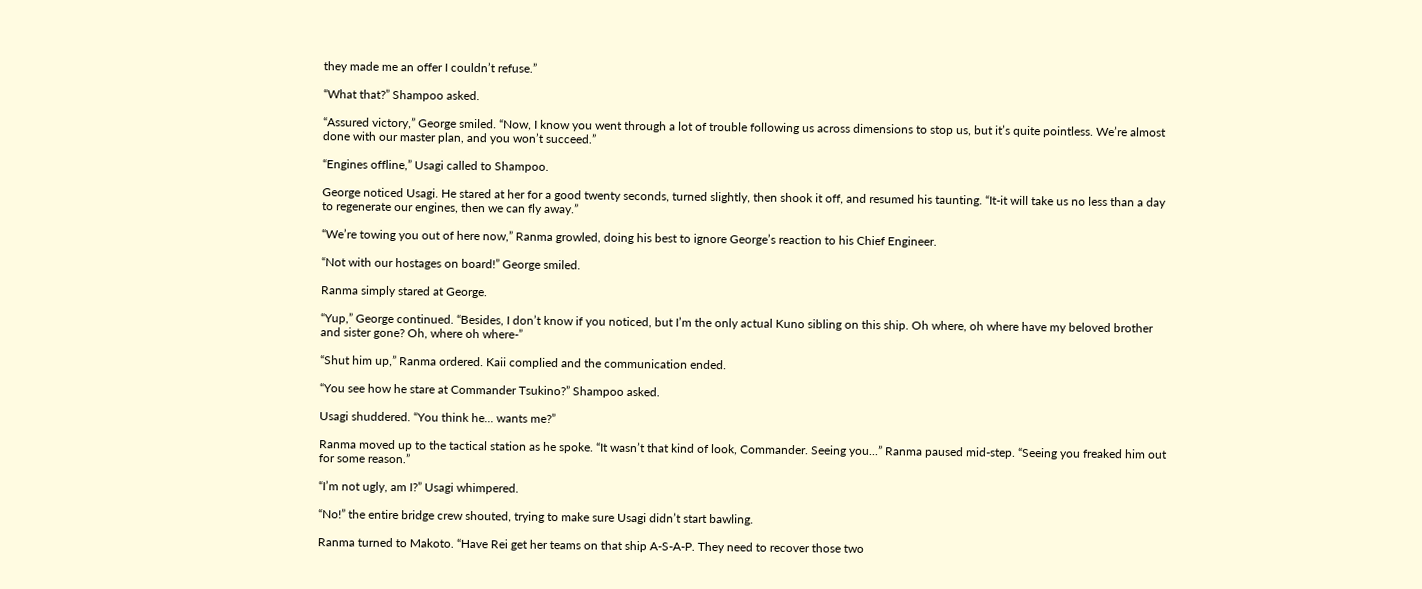they made me an offer I couldn’t refuse.”

“What that?” Shampoo asked.

“Assured victory,” George smiled. “Now, I know you went through a lot of trouble following us across dimensions to stop us, but it’s quite pointless. We’re almost done with our master plan, and you won’t succeed.”

“Engines offline,” Usagi called to Shampoo.

George noticed Usagi. He stared at her for a good twenty seconds, turned slightly, then shook it off, and resumed his taunting. “It-it will take us no less than a day to regenerate our engines, then we can fly away.”

“We’re towing you out of here now,” Ranma growled, doing his best to ignore George’s reaction to his Chief Engineer.

“Not with our hostages on board!” George smiled.

Ranma simply stared at George.

“Yup,” George continued. “Besides, I don’t know if you noticed, but I’m the only actual Kuno sibling on this ship. Oh where, oh where have my beloved brother and sister gone? Oh, where oh where-”

“Shut him up,” Ranma ordered. Kaii complied and the communication ended.

“You see how he stare at Commander Tsukino?” Shampoo asked.

Usagi shuddered. “You think he... wants me?”

Ranma moved up to the tactical station as he spoke. “It wasn’t that kind of look, Commander. Seeing you...” Ranma paused mid-step. “Seeing you freaked him out for some reason.”

“I’m not ugly, am I?” Usagi whimpered.

“No!” the entire bridge crew shouted, trying to make sure Usagi didn’t start bawling.

Ranma turned to Makoto. “Have Rei get her teams on that ship A-S-A-P. They need to recover those two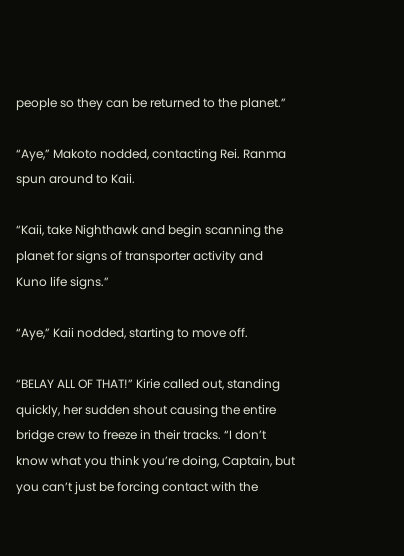people so they can be returned to the planet.”

“Aye,” Makoto nodded, contacting Rei. Ranma spun around to Kaii.

“Kaii, take Nighthawk and begin scanning the planet for signs of transporter activity and Kuno life signs.”

“Aye,” Kaii nodded, starting to move off.

“BELAY ALL OF THAT!” Kirie called out, standing quickly, her sudden shout causing the entire bridge crew to freeze in their tracks. “I don’t know what you think you’re doing, Captain, but you can’t just be forcing contact with the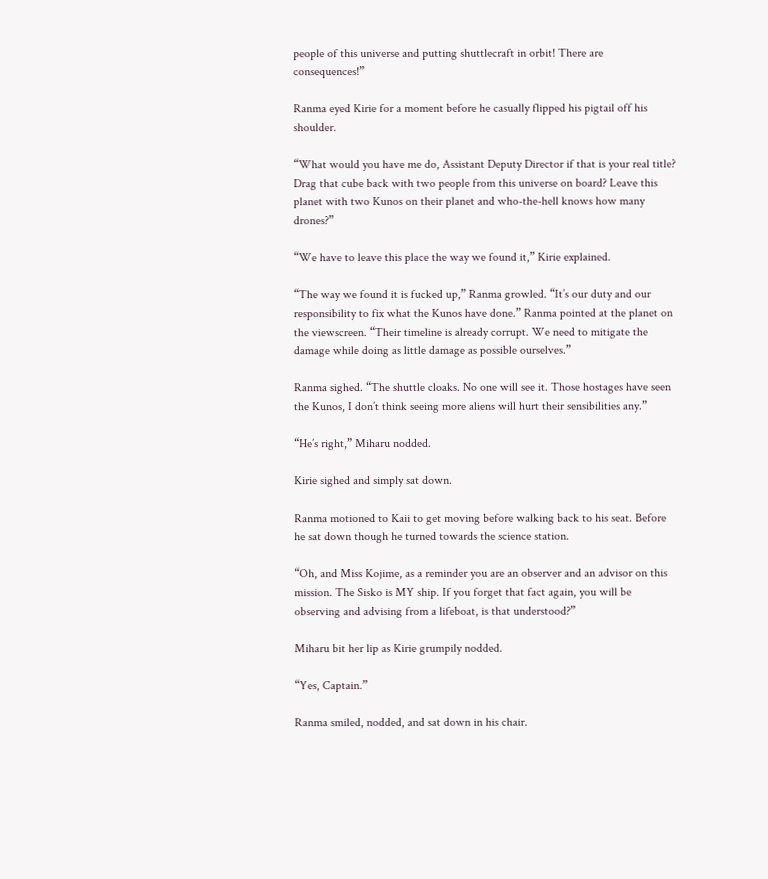people of this universe and putting shuttlecraft in orbit! There are consequences!”

Ranma eyed Kirie for a moment before he casually flipped his pigtail off his shoulder.

“What would you have me do, Assistant Deputy Director if that is your real title? Drag that cube back with two people from this universe on board? Leave this planet with two Kunos on their planet and who-the-hell knows how many drones?”

“We have to leave this place the way we found it,” Kirie explained.

“The way we found it is fucked up,” Ranma growled. “It’s our duty and our responsibility to fix what the Kunos have done.” Ranma pointed at the planet on the viewscreen. “Their timeline is already corrupt. We need to mitigate the damage while doing as little damage as possible ourselves.”

Ranma sighed. “The shuttle cloaks. No one will see it. Those hostages have seen the Kunos, I don’t think seeing more aliens will hurt their sensibilities any.”

“He’s right,” Miharu nodded.

Kirie sighed and simply sat down.

Ranma motioned to Kaii to get moving before walking back to his seat. Before he sat down though he turned towards the science station.

“Oh, and Miss Kojime, as a reminder you are an observer and an advisor on this mission. The Sisko is MY ship. If you forget that fact again, you will be observing and advising from a lifeboat, is that understood?”

Miharu bit her lip as Kirie grumpily nodded.

“Yes, Captain.”

Ranma smiled, nodded, and sat down in his chair.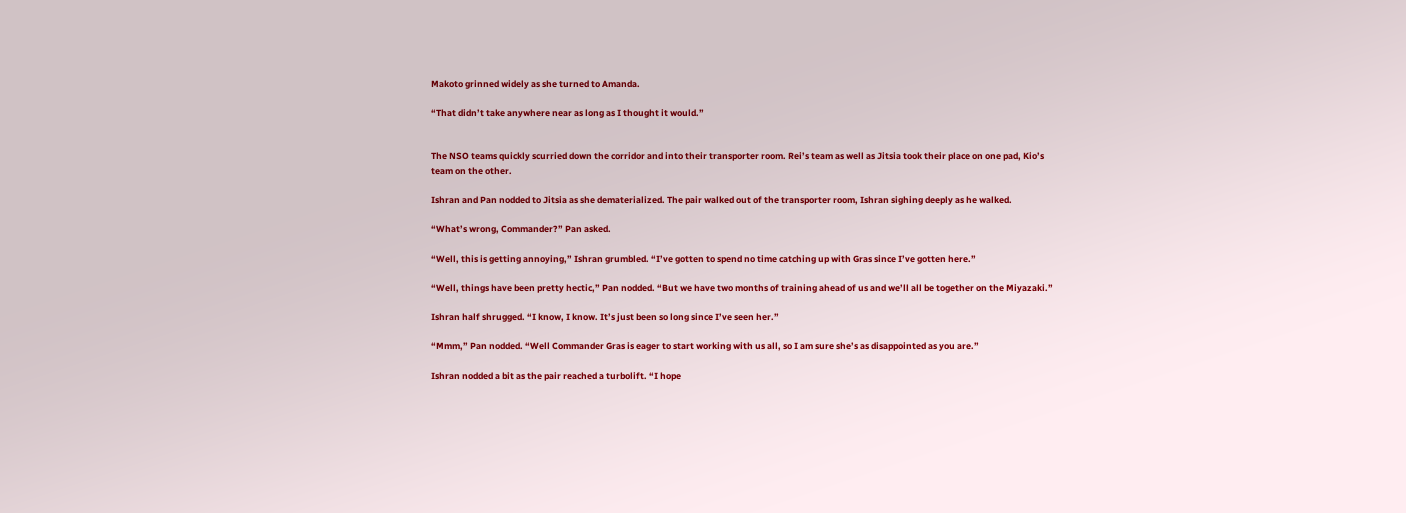Makoto grinned widely as she turned to Amanda.

“That didn’t take anywhere near as long as I thought it would.”


The NSO teams quickly scurried down the corridor and into their transporter room. Rei’s team as well as Jitsia took their place on one pad, Kio’s team on the other.

Ishran and Pan nodded to Jitsia as she dematerialized. The pair walked out of the transporter room, Ishran sighing deeply as he walked.

“What’s wrong, Commander?” Pan asked.

“Well, this is getting annoying,” Ishran grumbled. “I’ve gotten to spend no time catching up with Gras since I’ve gotten here.”

“Well, things have been pretty hectic,” Pan nodded. “But we have two months of training ahead of us and we’ll all be together on the Miyazaki.”

Ishran half shrugged. “I know, I know. It’s just been so long since I’ve seen her.”

“Mmm,” Pan nodded. “Well Commander Gras is eager to start working with us all, so I am sure she’s as disappointed as you are.”

Ishran nodded a bit as the pair reached a turbolift. “I hope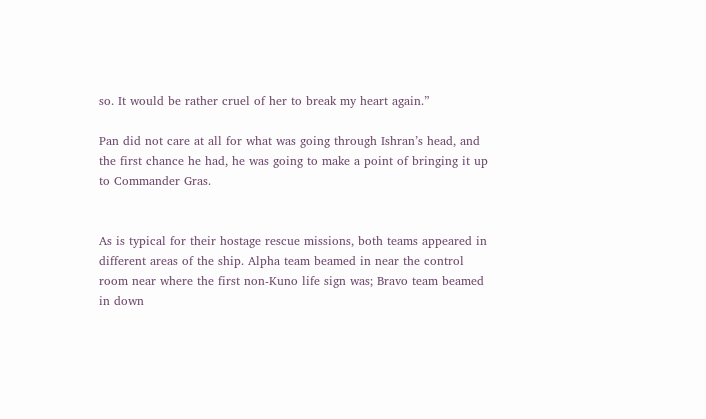so. It would be rather cruel of her to break my heart again.”

Pan did not care at all for what was going through Ishran’s head, and the first chance he had, he was going to make a point of bringing it up to Commander Gras.


As is typical for their hostage rescue missions, both teams appeared in different areas of the ship. Alpha team beamed in near the control room near where the first non-Kuno life sign was; Bravo team beamed in down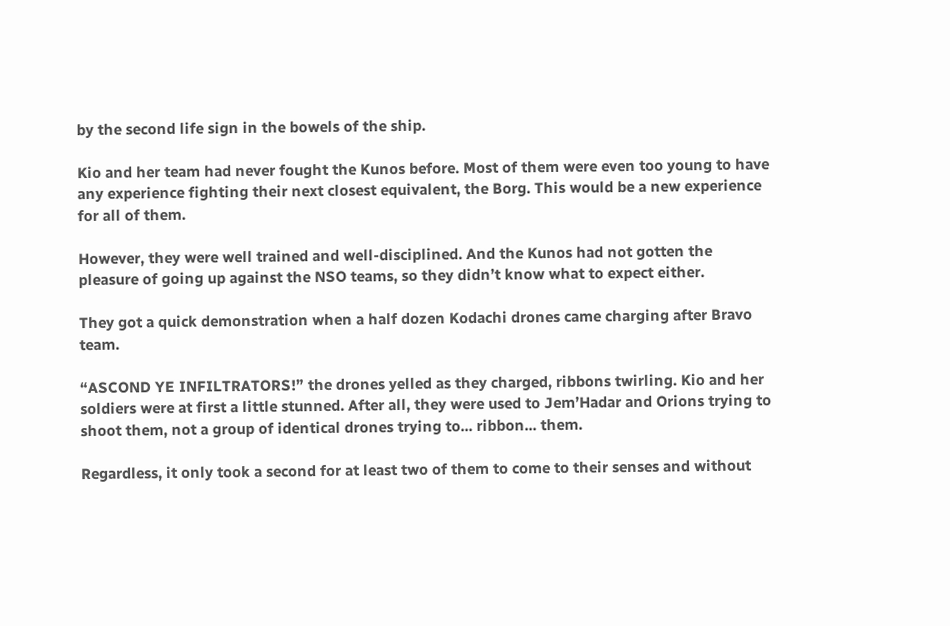by the second life sign in the bowels of the ship.

Kio and her team had never fought the Kunos before. Most of them were even too young to have any experience fighting their next closest equivalent, the Borg. This would be a new experience for all of them.

However, they were well trained and well-disciplined. And the Kunos had not gotten the pleasure of going up against the NSO teams, so they didn’t know what to expect either.

They got a quick demonstration when a half dozen Kodachi drones came charging after Bravo team.

“ASCOND YE INFILTRATORS!” the drones yelled as they charged, ribbons twirling. Kio and her soldiers were at first a little stunned. After all, they were used to Jem’Hadar and Orions trying to shoot them, not a group of identical drones trying to... ribbon... them.

Regardless, it only took a second for at least two of them to come to their senses and without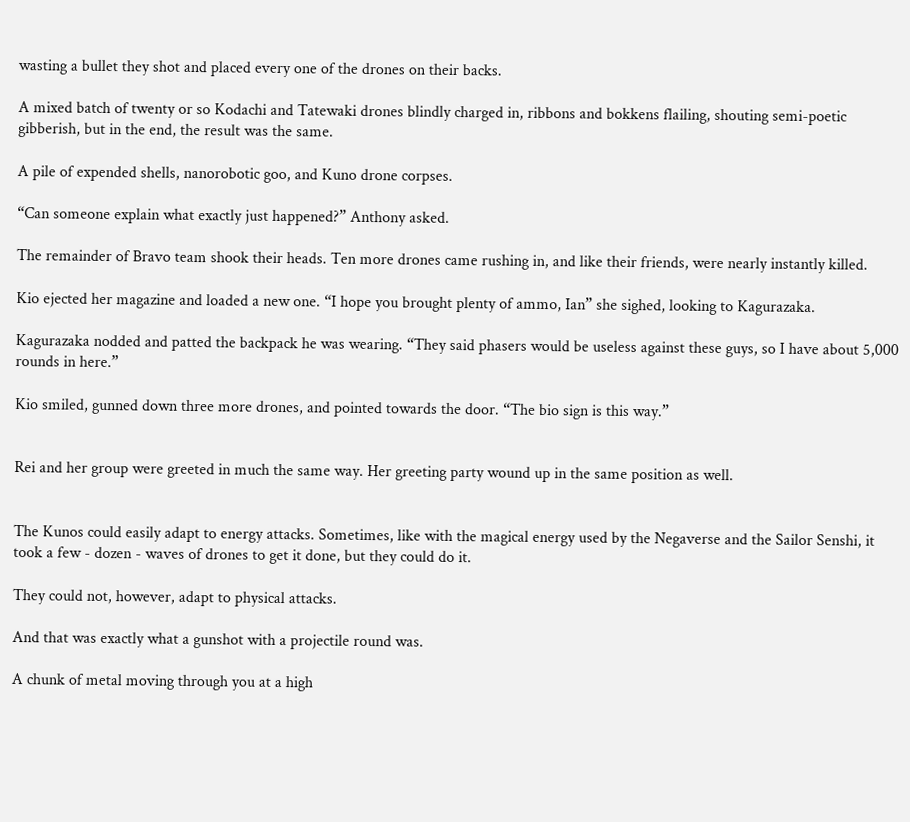wasting a bullet they shot and placed every one of the drones on their backs.

A mixed batch of twenty or so Kodachi and Tatewaki drones blindly charged in, ribbons and bokkens flailing, shouting semi-poetic gibberish, but in the end, the result was the same.

A pile of expended shells, nanorobotic goo, and Kuno drone corpses.

“Can someone explain what exactly just happened?” Anthony asked.

The remainder of Bravo team shook their heads. Ten more drones came rushing in, and like their friends, were nearly instantly killed.

Kio ejected her magazine and loaded a new one. “I hope you brought plenty of ammo, Ian” she sighed, looking to Kagurazaka.

Kagurazaka nodded and patted the backpack he was wearing. “They said phasers would be useless against these guys, so I have about 5,000 rounds in here.”

Kio smiled, gunned down three more drones, and pointed towards the door. “The bio sign is this way.”


Rei and her group were greeted in much the same way. Her greeting party wound up in the same position as well.


The Kunos could easily adapt to energy attacks. Sometimes, like with the magical energy used by the Negaverse and the Sailor Senshi, it took a few - dozen - waves of drones to get it done, but they could do it.

They could not, however, adapt to physical attacks.

And that was exactly what a gunshot with a projectile round was.

A chunk of metal moving through you at a high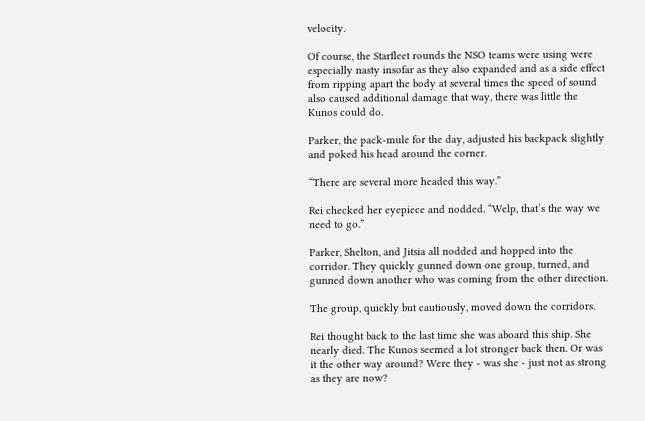velocity.

Of course, the Starfleet rounds the NSO teams were using were especially nasty insofar as they also expanded and as a side effect from ripping apart the body at several times the speed of sound also caused additional damage that way, there was little the Kunos could do.

Parker, the pack-mule for the day, adjusted his backpack slightly and poked his head around the corner.

“There are several more headed this way.”

Rei checked her eyepiece and nodded. “Welp, that’s the way we need to go.”

Parker, Shelton, and Jitsia all nodded and hopped into the corridor. They quickly gunned down one group, turned, and gunned down another who was coming from the other direction.

The group, quickly but cautiously, moved down the corridors.

Rei thought back to the last time she was aboard this ship. She nearly died. The Kunos seemed a lot stronger back then. Or was it the other way around? Were they - was she - just not as strong as they are now?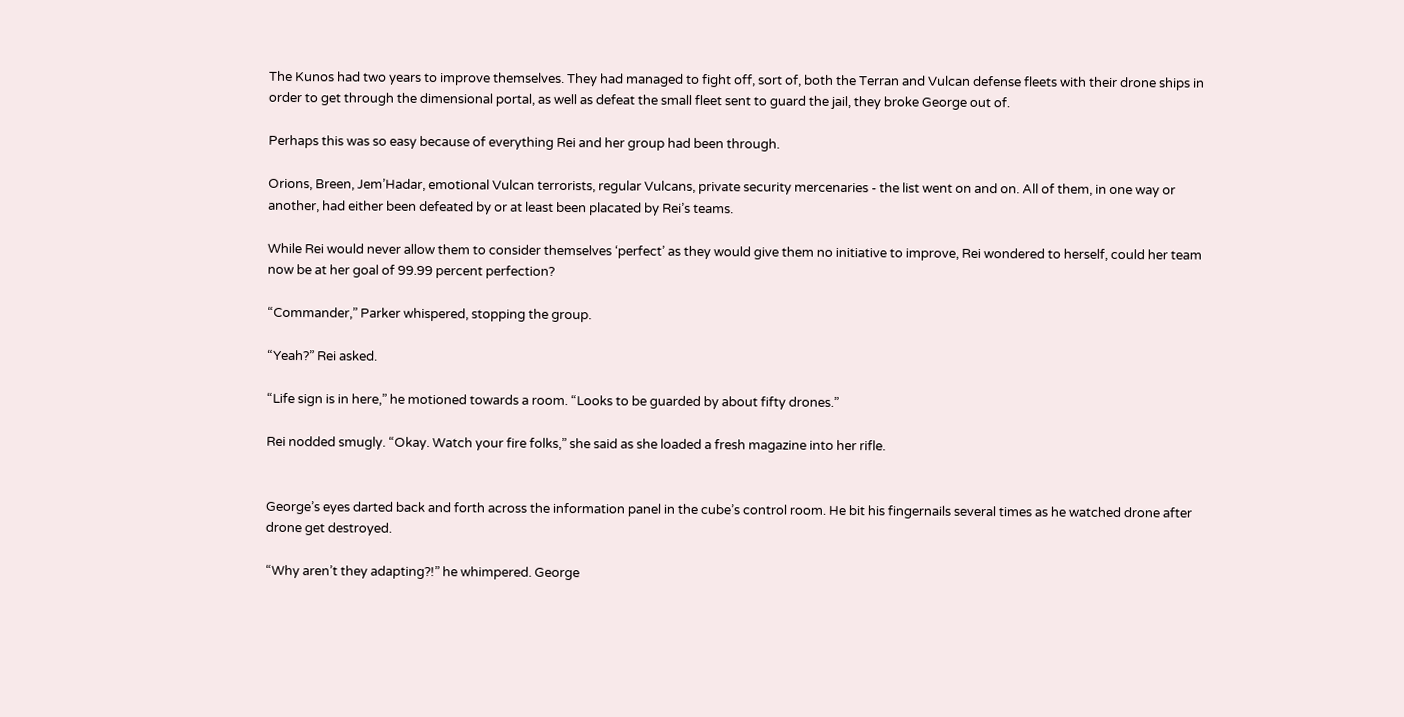The Kunos had two years to improve themselves. They had managed to fight off, sort of, both the Terran and Vulcan defense fleets with their drone ships in order to get through the dimensional portal, as well as defeat the small fleet sent to guard the jail, they broke George out of.

Perhaps this was so easy because of everything Rei and her group had been through.

Orions, Breen, Jem’Hadar, emotional Vulcan terrorists, regular Vulcans, private security mercenaries - the list went on and on. All of them, in one way or another, had either been defeated by or at least been placated by Rei’s teams.

While Rei would never allow them to consider themselves ‘perfect’ as they would give them no initiative to improve, Rei wondered to herself, could her team now be at her goal of 99.99 percent perfection?

“Commander,” Parker whispered, stopping the group.

“Yeah?” Rei asked.

“Life sign is in here,” he motioned towards a room. “Looks to be guarded by about fifty drones.”

Rei nodded smugly. “Okay. Watch your fire folks,” she said as she loaded a fresh magazine into her rifle.


George’s eyes darted back and forth across the information panel in the cube’s control room. He bit his fingernails several times as he watched drone after drone get destroyed.

“Why aren’t they adapting?!” he whimpered. George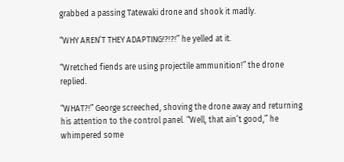grabbed a passing Tatewaki drone and shook it madly.

“WHY AREN’T THEY ADAPTING!?!?!” he yelled at it.

“Wretched fiends are using projectile ammunition!” the drone replied.

“WHAT?!” George screeched, shoving the drone away and returning his attention to the control panel. “Well, that ain’t good,” he whimpered some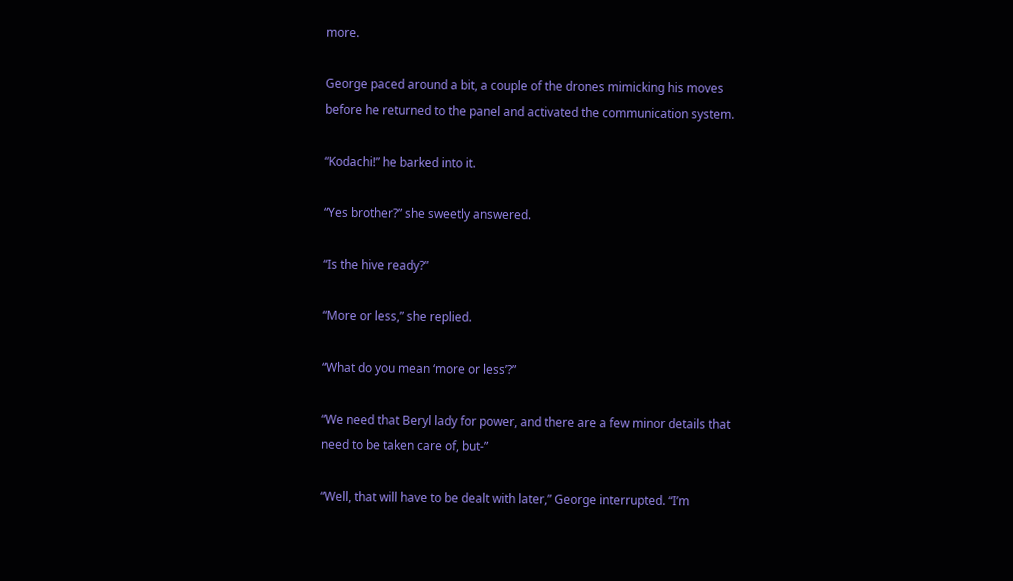more.

George paced around a bit, a couple of the drones mimicking his moves before he returned to the panel and activated the communication system.

“Kodachi!” he barked into it.

“Yes brother?” she sweetly answered.

“Is the hive ready?”

“More or less,” she replied.

“What do you mean ‘more or less’?”

“We need that Beryl lady for power, and there are a few minor details that need to be taken care of, but-”

“Well, that will have to be dealt with later,” George interrupted. “I’m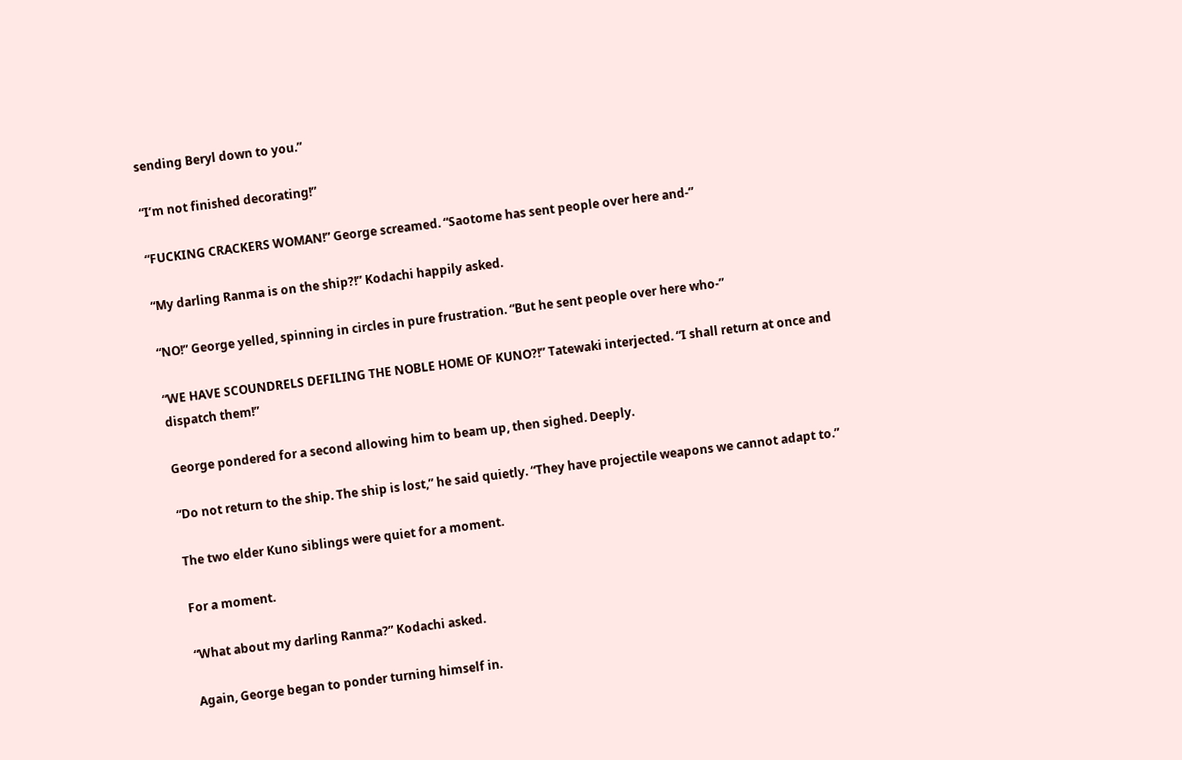sending Beryl down to you.”

“I’m not finished decorating!”

“FUCKING CRACKERS WOMAN!” George screamed. “Saotome has sent people over here and-”

“My darling Ranma is on the ship?!” Kodachi happily asked.

“NO!” George yelled, spinning in circles in pure frustration. “But he sent people over here who-”

“WE HAVE SCOUNDRELS DEFILING THE NOBLE HOME OF KUNO?!” Tatewaki interjected. “I shall return at once and dispatch them!”

George pondered for a second allowing him to beam up, then sighed. Deeply.

“Do not return to the ship. The ship is lost,” he said quietly. “They have projectile weapons we cannot adapt to.”

The two elder Kuno siblings were quiet for a moment.

For a moment.

“What about my darling Ranma?” Kodachi asked.

Again, George began to ponder turning himself in.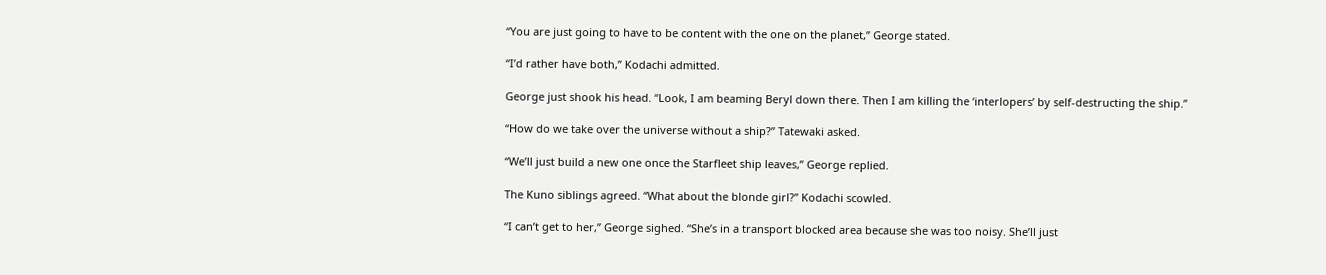“You are just going to have to be content with the one on the planet,” George stated.

“I’d rather have both,” Kodachi admitted.

George just shook his head. “Look, I am beaming Beryl down there. Then I am killing the ‘interlopers’ by self-destructing the ship.”

“How do we take over the universe without a ship?” Tatewaki asked.

“We’ll just build a new one once the Starfleet ship leaves,” George replied.

The Kuno siblings agreed. “What about the blonde girl?” Kodachi scowled.

“I can’t get to her,” George sighed. “She’s in a transport blocked area because she was too noisy. She’ll just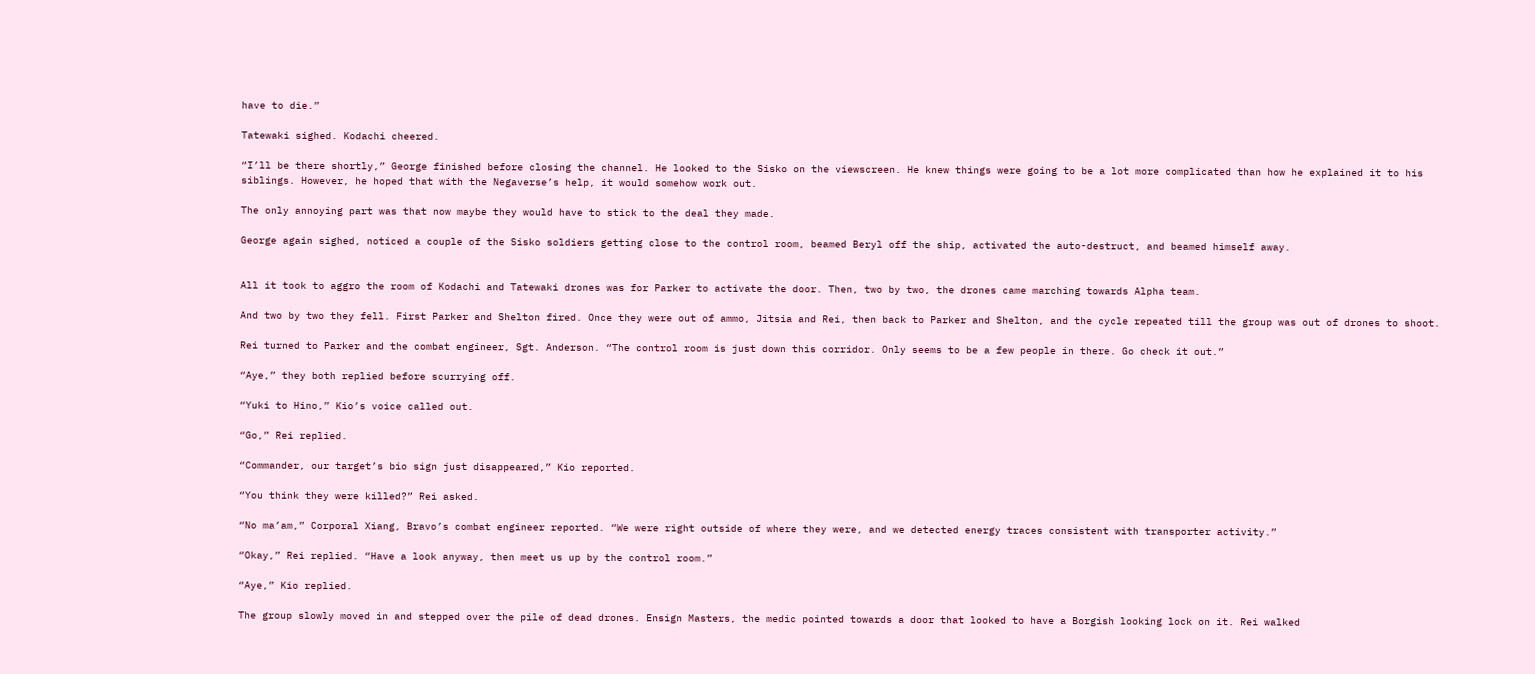have to die.”

Tatewaki sighed. Kodachi cheered.

“I’ll be there shortly,” George finished before closing the channel. He looked to the Sisko on the viewscreen. He knew things were going to be a lot more complicated than how he explained it to his siblings. However, he hoped that with the Negaverse’s help, it would somehow work out.

The only annoying part was that now maybe they would have to stick to the deal they made.

George again sighed, noticed a couple of the Sisko soldiers getting close to the control room, beamed Beryl off the ship, activated the auto-destruct, and beamed himself away.


All it took to aggro the room of Kodachi and Tatewaki drones was for Parker to activate the door. Then, two by two, the drones came marching towards Alpha team.

And two by two they fell. First Parker and Shelton fired. Once they were out of ammo, Jitsia and Rei, then back to Parker and Shelton, and the cycle repeated till the group was out of drones to shoot.

Rei turned to Parker and the combat engineer, Sgt. Anderson. “The control room is just down this corridor. Only seems to be a few people in there. Go check it out.”

“Aye,” they both replied before scurrying off.

“Yuki to Hino,” Kio’s voice called out.

“Go,” Rei replied.

“Commander, our target’s bio sign just disappeared,” Kio reported.

“You think they were killed?” Rei asked.

“No ma’am,” Corporal Xiang, Bravo’s combat engineer reported. “We were right outside of where they were, and we detected energy traces consistent with transporter activity.”

“Okay,” Rei replied. “Have a look anyway, then meet us up by the control room.”

“Aye,” Kio replied.

The group slowly moved in and stepped over the pile of dead drones. Ensign Masters, the medic pointed towards a door that looked to have a Borgish looking lock on it. Rei walked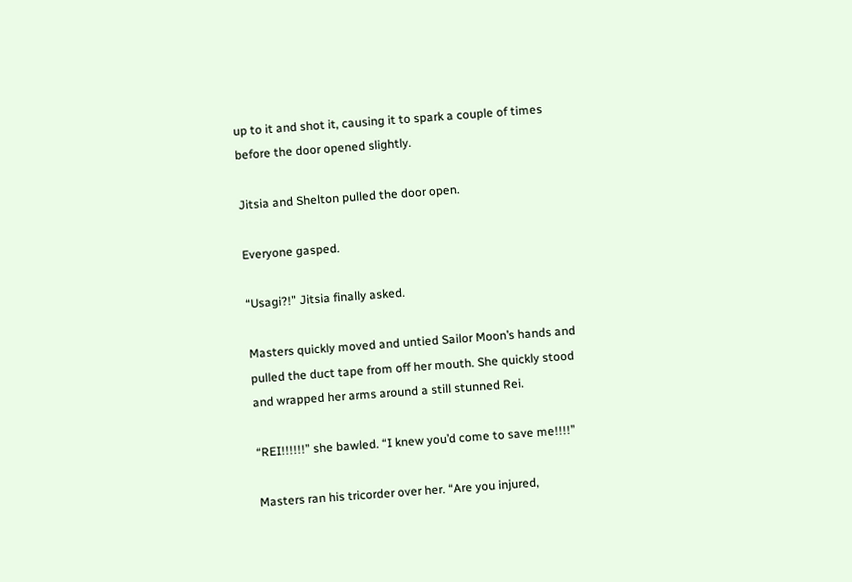up to it and shot it, causing it to spark a couple of times before the door opened slightly.

Jitsia and Shelton pulled the door open.

Everyone gasped.

“Usagi?!” Jitsia finally asked.

Masters quickly moved and untied Sailor Moon’s hands and pulled the duct tape from off her mouth. She quickly stood and wrapped her arms around a still stunned Rei.

“REI!!!!!!” she bawled. “I knew you’d come to save me!!!!”

Masters ran his tricorder over her. “Are you injured,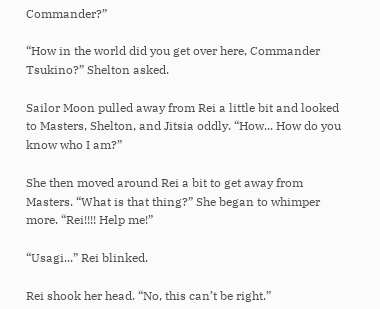Commander?”

“How in the world did you get over here, Commander Tsukino?” Shelton asked.

Sailor Moon pulled away from Rei a little bit and looked to Masters, Shelton, and Jitsia oddly. “How... How do you know who I am?”

She then moved around Rei a bit to get away from Masters. “What is that thing?” She began to whimper more. “Rei!!!! Help me!”

“Usagi...” Rei blinked.

Rei shook her head. “No, this can’t be right.”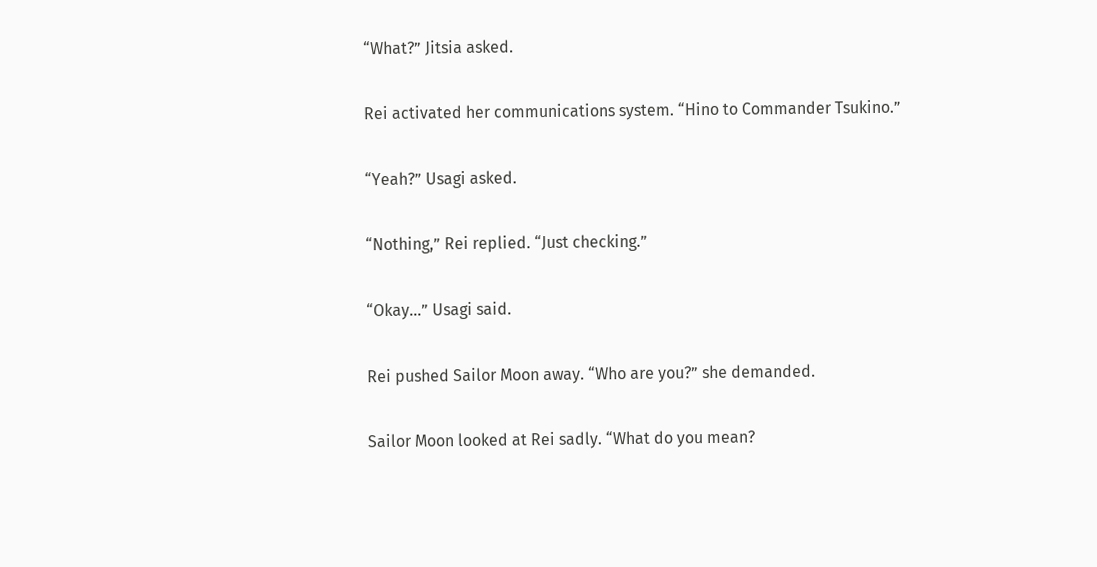“What?” Jitsia asked.

Rei activated her communications system. “Hino to Commander Tsukino.”

“Yeah?” Usagi asked.

“Nothing,” Rei replied. “Just checking.”

“Okay...” Usagi said.

Rei pushed Sailor Moon away. “Who are you?” she demanded.

Sailor Moon looked at Rei sadly. “What do you mean?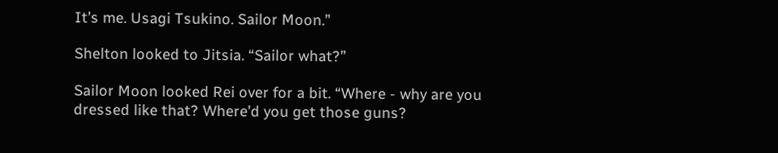It’s me. Usagi Tsukino. Sailor Moon.”

Shelton looked to Jitsia. “Sailor what?”

Sailor Moon looked Rei over for a bit. “Where - why are you dressed like that? Where’d you get those guns?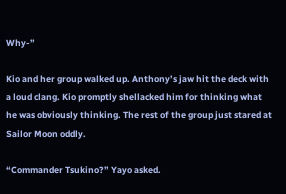Why-”

Kio and her group walked up. Anthony’s jaw hit the deck with a loud clang. Kio promptly shellacked him for thinking what he was obviously thinking. The rest of the group just stared at Sailor Moon oddly.

“Commander Tsukino?” Yayo asked.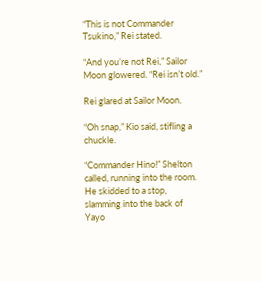“This is not Commander Tsukino,” Rei stated.

“And you’re not Rei,” Sailor Moon glowered. “Rei isn’t old.”

Rei glared at Sailor Moon.

“Oh snap,” Kio said, stifling a chuckle.

“Commander Hino!” Shelton called, running into the room. He skidded to a stop, slamming into the back of Yayo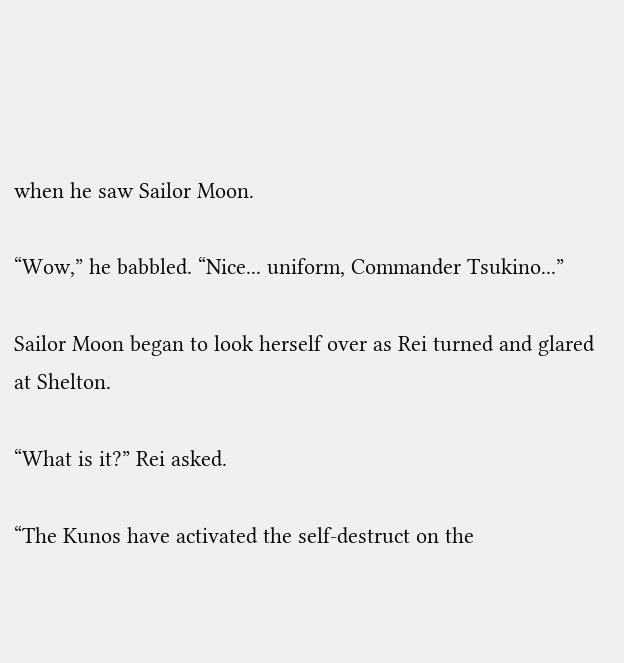when he saw Sailor Moon.

“Wow,” he babbled. “Nice... uniform, Commander Tsukino...”

Sailor Moon began to look herself over as Rei turned and glared at Shelton.

“What is it?” Rei asked.

“The Kunos have activated the self-destruct on the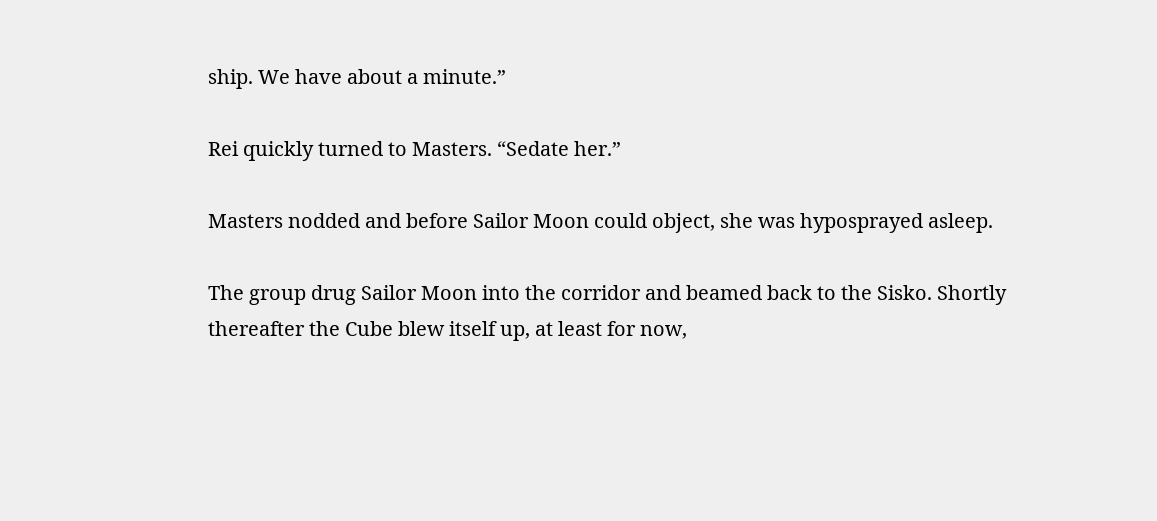ship. We have about a minute.”

Rei quickly turned to Masters. “Sedate her.”

Masters nodded and before Sailor Moon could object, she was hyposprayed asleep.

The group drug Sailor Moon into the corridor and beamed back to the Sisko. Shortly thereafter the Cube blew itself up, at least for now,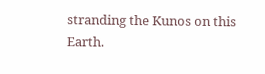stranding the Kunos on this Earth.